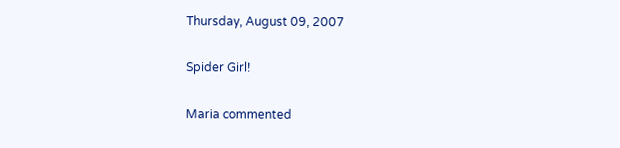Thursday, August 09, 2007

Spider Girl!

Maria commented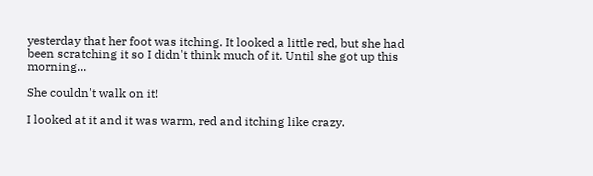yesterday that her foot was itching. It looked a little red, but she had been scratching it so I didn't think much of it. Until she got up this morning...

She couldn't walk on it!

I looked at it and it was warm, red and itching like crazy.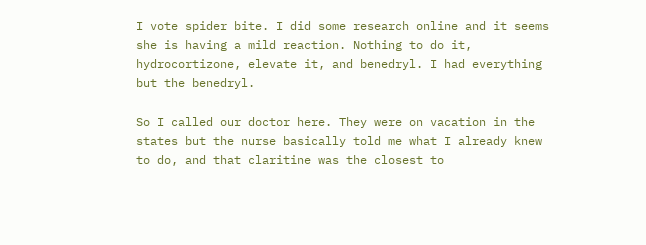I vote spider bite. I did some research online and it seems she is having a mild reaction. Nothing to do it, hydrocortizone, elevate it, and benedryl. I had everything but the benedryl.

So I called our doctor here. They were on vacation in the states but the nurse basically told me what I already knew to do, and that claritine was the closest to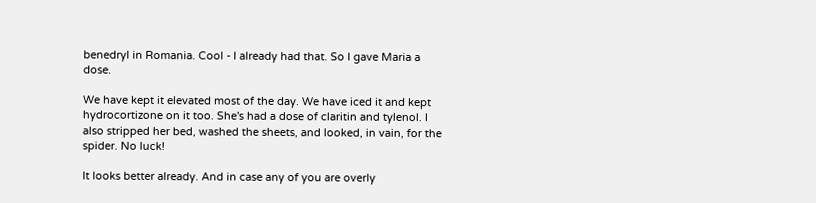benedryl in Romania. Cool - I already had that. So I gave Maria a dose.

We have kept it elevated most of the day. We have iced it and kept hydrocortizone on it too. She's had a dose of claritin and tylenol. I also stripped her bed, washed the sheets, and looked, in vain, for the spider. No luck!

It looks better already. And in case any of you are overly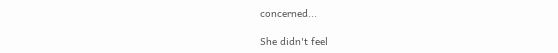concerned...

She didn't feel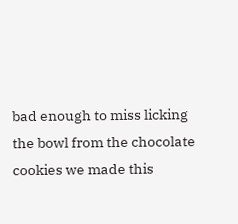bad enough to miss licking the bowl from the chocolate cookies we made this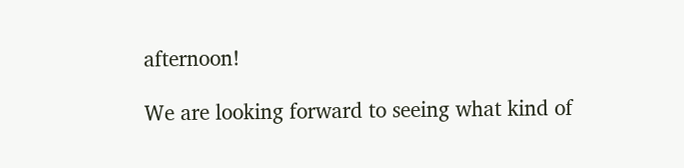afternoon!

We are looking forward to seeing what kind of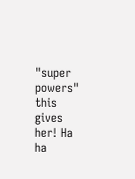"super powers" this gives her! Ha ha